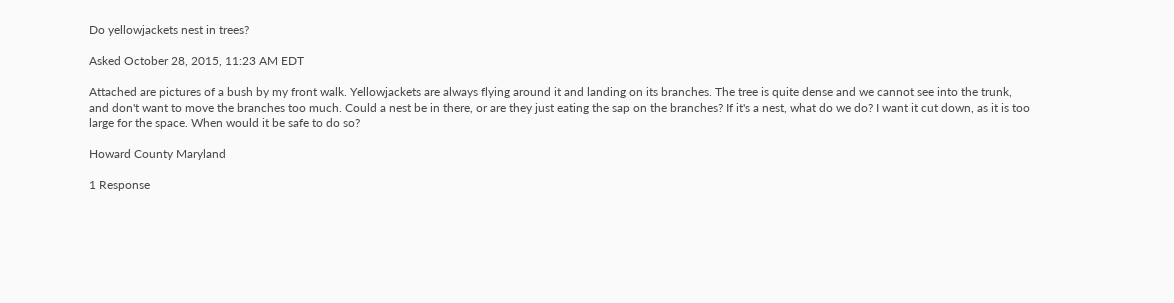Do yellowjackets nest in trees?

Asked October 28, 2015, 11:23 AM EDT

Attached are pictures of a bush by my front walk. Yellowjackets are always flying around it and landing on its branches. The tree is quite dense and we cannot see into the trunk, and don't want to move the branches too much. Could a nest be in there, or are they just eating the sap on the branches? If it's a nest, what do we do? I want it cut down, as it is too large for the space. When would it be safe to do so?

Howard County Maryland

1 Response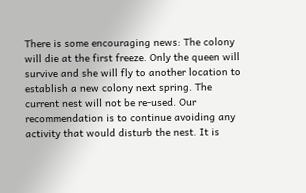There is some encouraging news: The colony will die at the first freeze. Only the queen will survive and she will fly to another location to establish a new colony next spring. The current nest will not be re-used. Our recommendation is to continue avoiding any activity that would disturb the nest. It is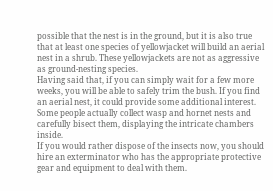possible that the nest is in the ground, but it is also true that at least one species of yellowjacket will build an aerial nest in a shrub. These yellowjackets are not as aggressive as ground-nesting species.
Having said that, if you can simply wait for a few more weeks, you will be able to safely trim the bush. If you find an aerial nest, it could provide some additional interest. Some people actually collect wasp and hornet nests and carefully bisect them, displaying the intricate chambers inside.
If you would rather dispose of the insects now, you should hire an exterminator who has the appropriate protective gear and equipment to deal with them.